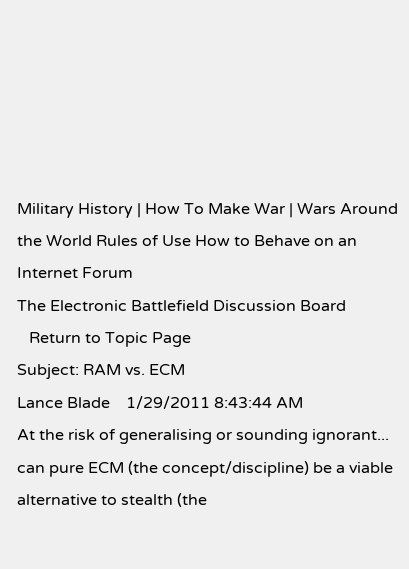Military History | How To Make War | Wars Around the World Rules of Use How to Behave on an Internet Forum
The Electronic Battlefield Discussion Board
   Return to Topic Page
Subject: RAM vs. ECM
Lance Blade    1/29/2011 8:43:44 AM
At the risk of generalising or sounding ignorant... can pure ECM (the concept/discipline) be a viable alternative to stealth (the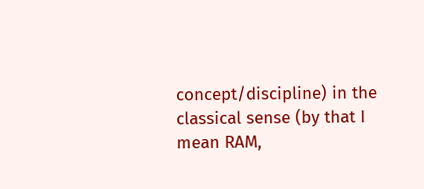concept/discipline) in the classical sense (by that I mean RAM,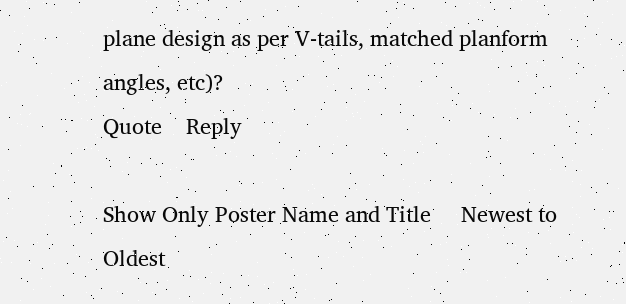plane design as per V-tails, matched planform angles, etc)?
Quote    Reply

Show Only Poster Name and Title     Newest to Oldest